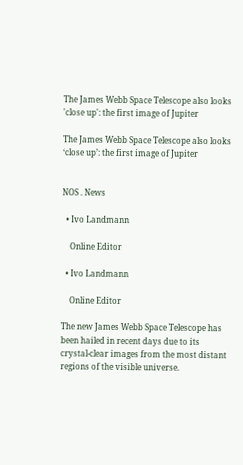The James Webb Space Telescope also looks 'close up': the first image of Jupiter

The James Webb Space Telescope also looks ‘close up’: the first image of Jupiter


NOS . News

  • Ivo Landmann

    Online Editor

  • Ivo Landmann

    Online Editor

The new James Webb Space Telescope has been hailed in recent days due to its crystal-clear images from the most distant regions of the visible universe.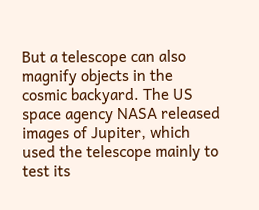But a telescope can also magnify objects in the cosmic backyard. The US space agency NASA released images of Jupiter, which used the telescope mainly to test its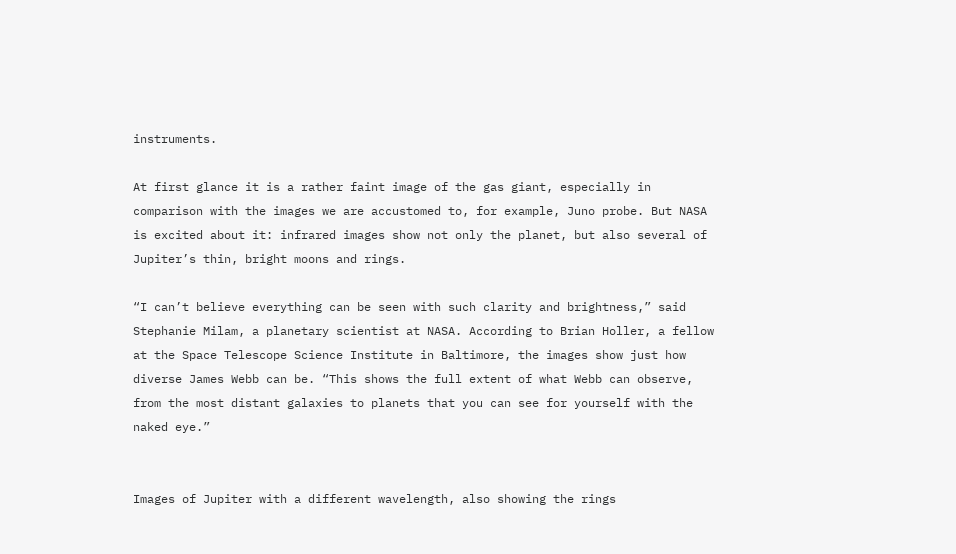instruments.

At first glance it is a rather faint image of the gas giant, especially in comparison with the images we are accustomed to, for example, Juno probe. But NASA is excited about it: infrared images show not only the planet, but also several of Jupiter’s thin, bright moons and rings.

“I can’t believe everything can be seen with such clarity and brightness,” said Stephanie Milam, a planetary scientist at NASA. According to Brian Holler, a fellow at the Space Telescope Science Institute in Baltimore, the images show just how diverse James Webb can be. “This shows the full extent of what Webb can observe, from the most distant galaxies to planets that you can see for yourself with the naked eye.”


Images of Jupiter with a different wavelength, also showing the rings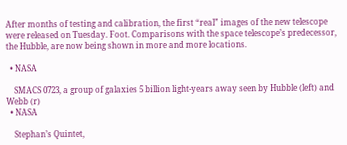After months of testing and calibration, the first “real” images of the new telescope were released on Tuesday. Foot. Comparisons with the space telescope’s predecessor, the Hubble, are now being shown in more and more locations.

  • NASA

    SMACS 0723, a group of galaxies 5 billion light-years away seen by Hubble (left) and Webb (r)
  • NASA

    Stephan’s Quintet,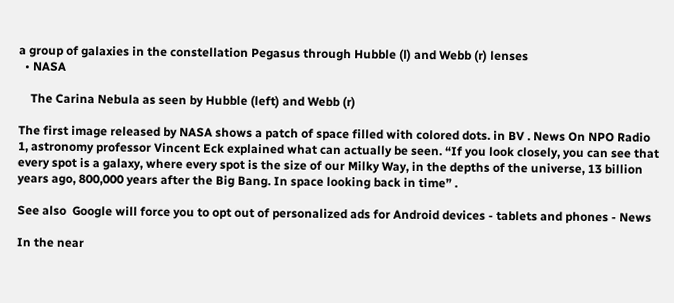a group of galaxies in the constellation Pegasus through Hubble (l) and Webb (r) lenses
  • NASA

    The Carina Nebula as seen by Hubble (left) and Webb (r)

The first image released by NASA shows a patch of space filled with colored dots. in BV . News On NPO Radio 1, astronomy professor Vincent Eck explained what can actually be seen. “If you look closely, you can see that every spot is a galaxy, where every spot is the size of our Milky Way, in the depths of the universe, 13 billion years ago, 800,000 years after the Big Bang. In space looking back in time” .

See also  Google will force you to opt out of personalized ads for Android devices - tablets and phones - News

In the near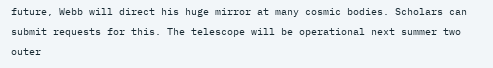future, Webb will direct his huge mirror at many cosmic bodies. Scholars can submit requests for this. The telescope will be operational next summer two outer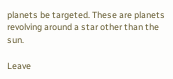planets be targeted. These are planets revolving around a star other than the sun.

Leave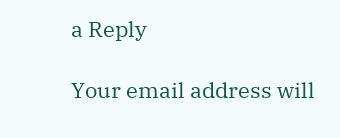a Reply

Your email address will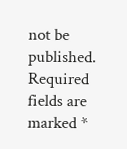not be published. Required fields are marked *